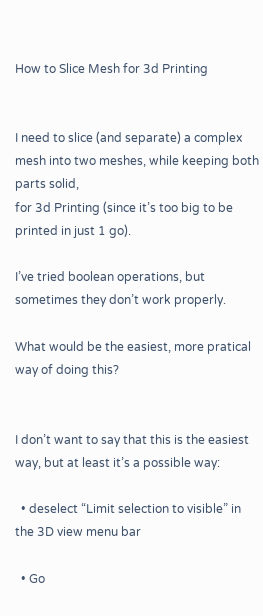How to Slice Mesh for 3d Printing


I need to slice (and separate) a complex mesh into two meshes, while keeping both parts solid,
for 3d Printing (since it’s too big to be printed in just 1 go).

I’ve tried boolean operations, but sometimes they don’t work properly.

What would be the easiest, more pratical way of doing this?


I don’t want to say that this is the easiest way, but at least it’s a possible way:

  • deselect “Limit selection to visible” in the 3D view menu bar

  • Go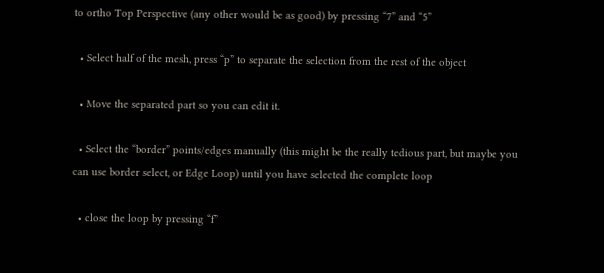to ortho Top Perspective (any other would be as good) by pressing “7” and “5”

  • Select half of the mesh, press “p” to separate the selection from the rest of the object

  • Move the separated part so you can edit it.

  • Select the “border” points/edges manually (this might be the really tedious part, but maybe you can use border select, or Edge Loop) until you have selected the complete loop

  • close the loop by pressing “f”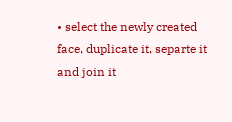• select the newly created face, duplicate it, separte it and join it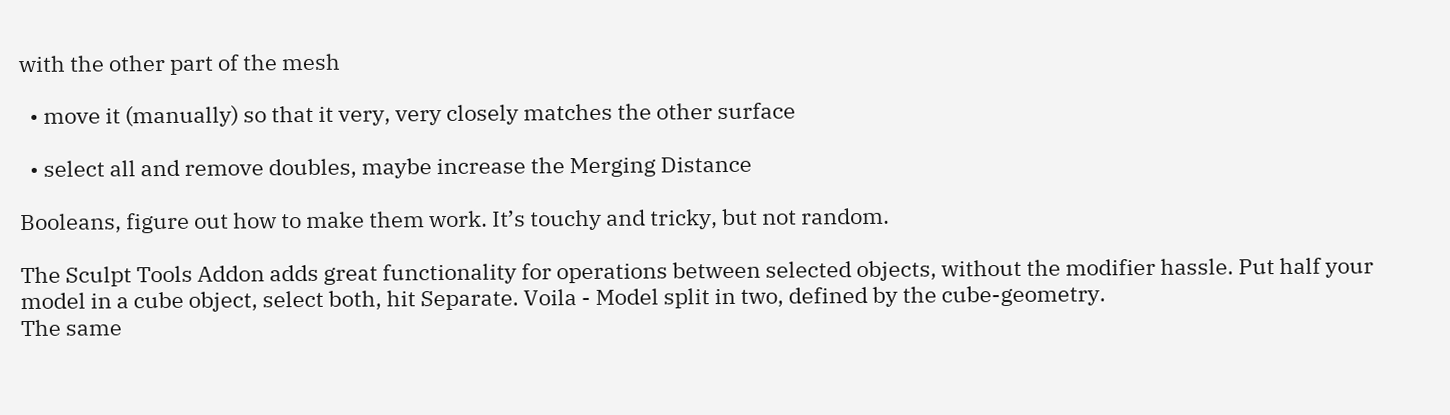with the other part of the mesh

  • move it (manually) so that it very, very closely matches the other surface

  • select all and remove doubles, maybe increase the Merging Distance

Booleans, figure out how to make them work. It’s touchy and tricky, but not random.

The Sculpt Tools Addon adds great functionality for operations between selected objects, without the modifier hassle. Put half your model in a cube object, select both, hit Separate. Voila - Model split in two, defined by the cube-geometry.
The same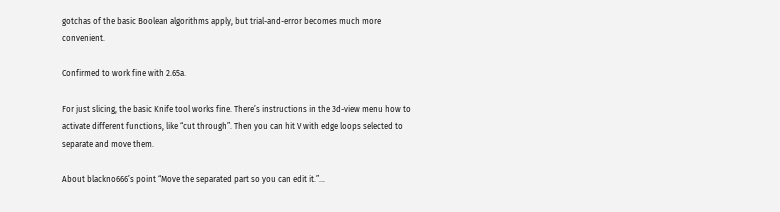gotchas of the basic Boolean algorithms apply, but trial-and-error becomes much more convenient.

Confirmed to work fine with 2.65a.

For just slicing, the basic Knife tool works fine. There’s instructions in the 3d-view menu how to activate different functions, like “cut through”. Then you can hit V with edge loops selected to separate and move them.

About blackno666’s point “Move the separated part so you can edit it.”…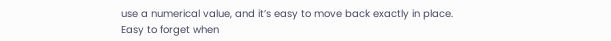use a numerical value, and it’s easy to move back exactly in place. Easy to forget when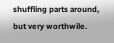shuffling parts around, but very worthwile.